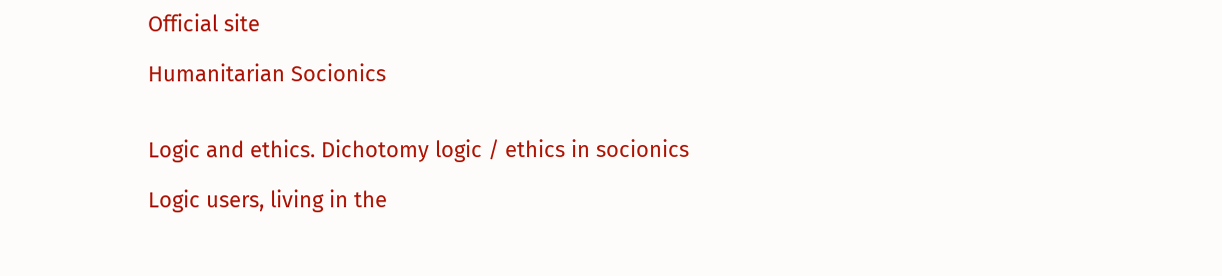Official site

Humanitarian Socionics


Logic and ethics. Dichotomy logic / ethics in socionics

Logic users, living in the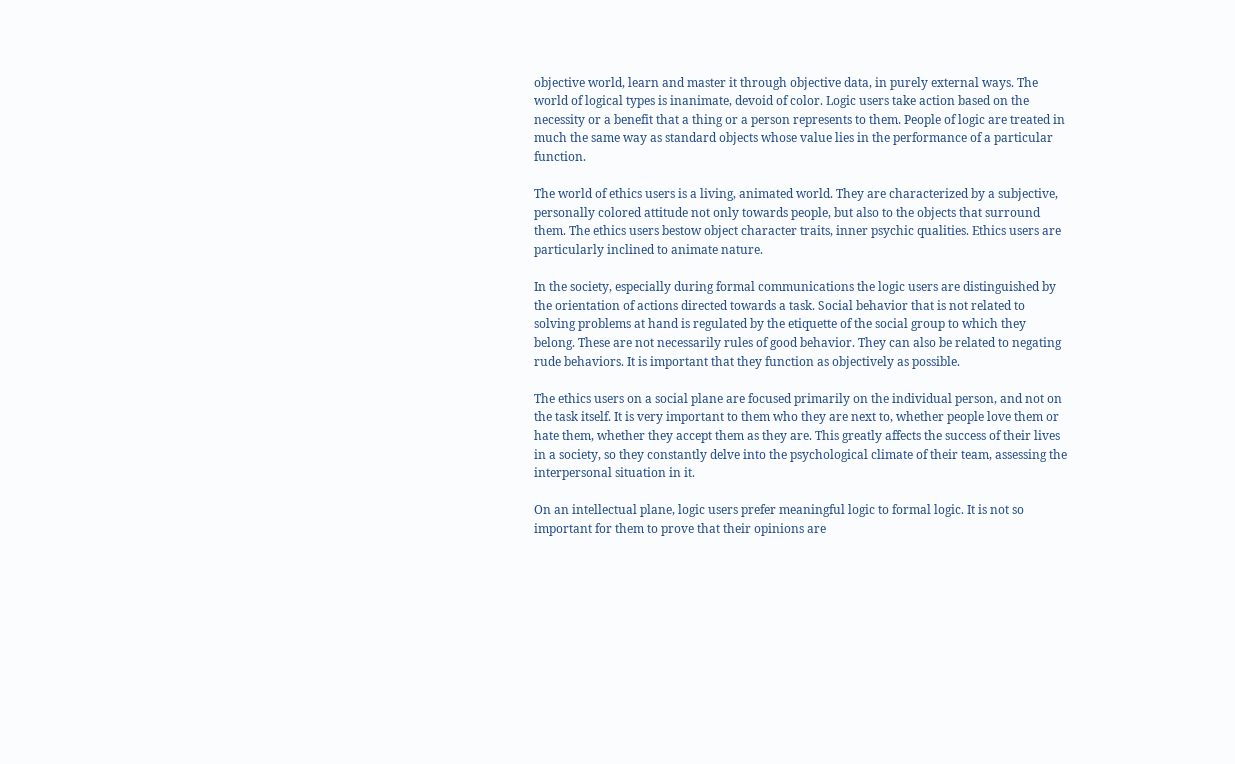objective world, learn and master it through objective data, in purely external ways. The world of logical types is inanimate, devoid of color. Logic users take action based on the necessity or a benefit that a thing or a person represents to them. People of logic are treated in much the same way as standard objects whose value lies in the performance of a particular function.

The world of ethics users is a living, animated world. They are characterized by a subjective, personally colored attitude not only towards people, but also to the objects that surround them. The ethics users bestow object character traits, inner psychic qualities. Ethics users are particularly inclined to animate nature.

In the society, especially during formal communications the logic users are distinguished by the orientation of actions directed towards a task. Social behavior that is not related to solving problems at hand is regulated by the etiquette of the social group to which they belong. These are not necessarily rules of good behavior. They can also be related to negating rude behaviors. It is important that they function as objectively as possible.

The ethics users on a social plane are focused primarily on the individual person, and not on the task itself. It is very important to them who they are next to, whether people love them or hate them, whether they accept them as they are. This greatly affects the success of their lives in a society, so they constantly delve into the psychological climate of their team, assessing the interpersonal situation in it.

On an intellectual plane, logic users prefer meaningful logic to formal logic. It is not so important for them to prove that their opinions are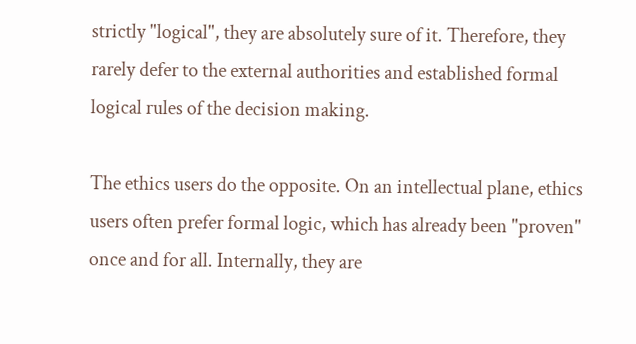strictly "logical", they are absolutely sure of it. Therefore, they rarely defer to the external authorities and established formal logical rules of the decision making.

The ethics users do the opposite. On an intellectual plane, ethics users often prefer formal logic, which has already been "proven" once and for all. Internally, they are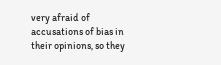very afraid of accusations of bias in their opinions, so they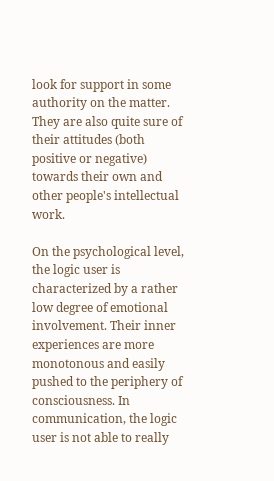look for support in some authority on the matter. They are also quite sure of their attitudes (both positive or negative) towards their own and other people's intellectual work.

On the psychological level, the logic user is characterized by a rather low degree of emotional involvement. Their inner experiences are more monotonous and easily pushed to the periphery of consciousness. In communication, the logic user is not able to really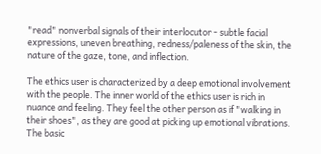"read" nonverbal signals of their interlocutor - subtle facial expressions, uneven breathing, redness/paleness of the skin, the nature of the gaze, tone, and inflection.

The ethics user is characterized by a deep emotional involvement with the people. The inner world of the ethics user is rich in nuance and feeling. They feel the other person as if "walking in their shoes", as they are good at picking up emotional vibrations. The basic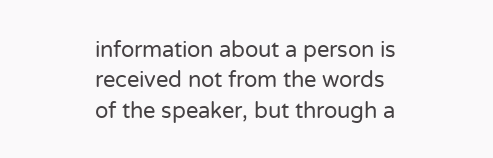information about a person is received not from the words of the speaker, but through a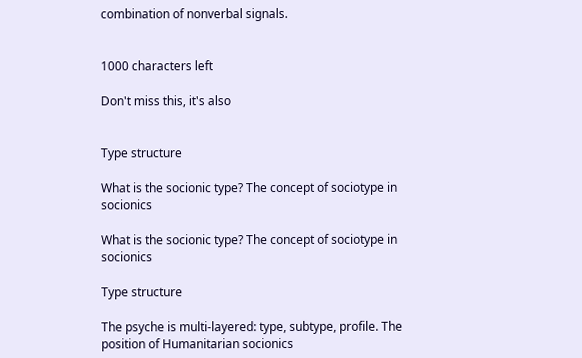combination of nonverbal signals.


1000 characters left

Don't miss this, it's also


Type structure

What is the socionic type? The concept of sociotype in socionics

What is the socionic type? The concept of sociotype in socionics

Type structure

The psyche is multi-layered: type, subtype, profile. The position of Humanitarian socionics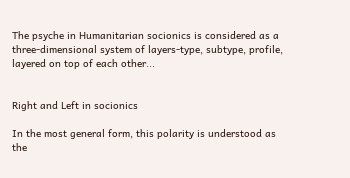The psyche in Humanitarian socionics is considered as a three-dimensional system of layers-type, subtype, profile, layered on top of each other...


Right and Left in socionics

In the most general form, this polarity is understood as the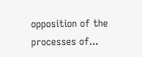opposition of the processes of...